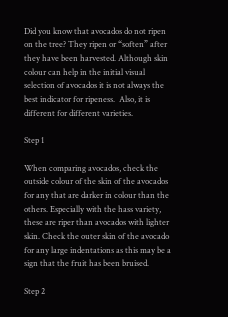Did you know that avocados do not ripen on the tree? They ripen or “soften” after they have been harvested. Although skin colour can help in the initial visual selection of avocados it is not always the best indicator for ripeness.  Also, it is different for different varieties.

Step 1

When comparing avocados, check the outside colour of the skin of the avocados for any that are darker in colour than the others. Especially with the hass variety, these are riper than avocados with lighter skin. Check the outer skin of the avocado for any large indentations as this may be a sign that the fruit has been bruised.

Step 2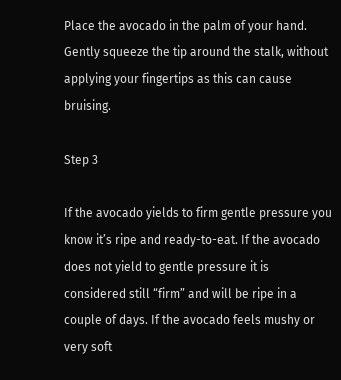Place the avocado in the palm of your hand. Gently squeeze the tip around the stalk, without applying your fingertips as this can cause bruising.

Step 3

If the avocado yields to firm gentle pressure you know it’s ripe and ready-to-eat. If the avocado does not yield to gentle pressure it is considered still “firm” and will be ripe in a couple of days. If the avocado feels mushy or very soft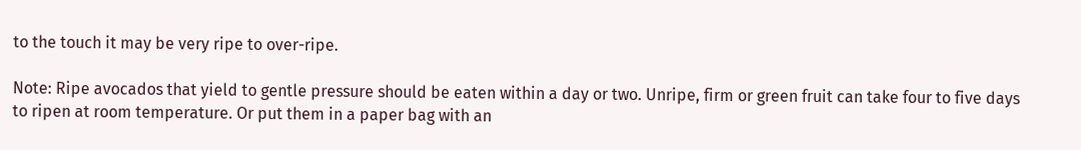to the touch it may be very ripe to over-ripe.

Note: Ripe avocados that yield to gentle pressure should be eaten within a day or two. Unripe, firm or green fruit can take four to five days to ripen at room temperature. Or put them in a paper bag with an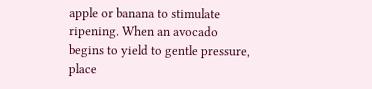apple or banana to stimulate ripening. When an avocado begins to yield to gentle pressure, place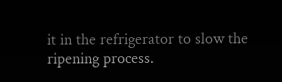it in the refrigerator to slow the ripening process.